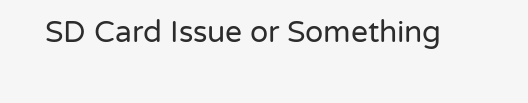SD Card Issue or Something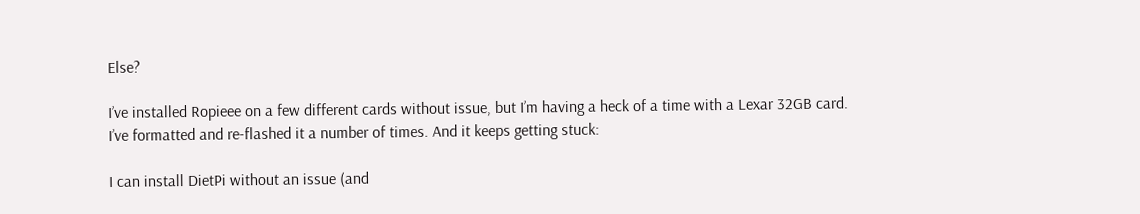Else?

I’ve installed Ropieee on a few different cards without issue, but I’m having a heck of a time with a Lexar 32GB card. I’ve formatted and re-flashed it a number of times. And it keeps getting stuck:

I can install DietPi without an issue (and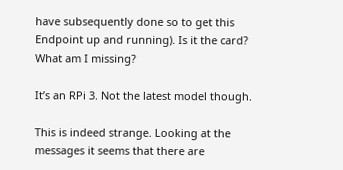have subsequently done so to get this Endpoint up and running). Is it the card? What am I missing?

It’s an RPi 3. Not the latest model though.

This is indeed strange. Looking at the messages it seems that there are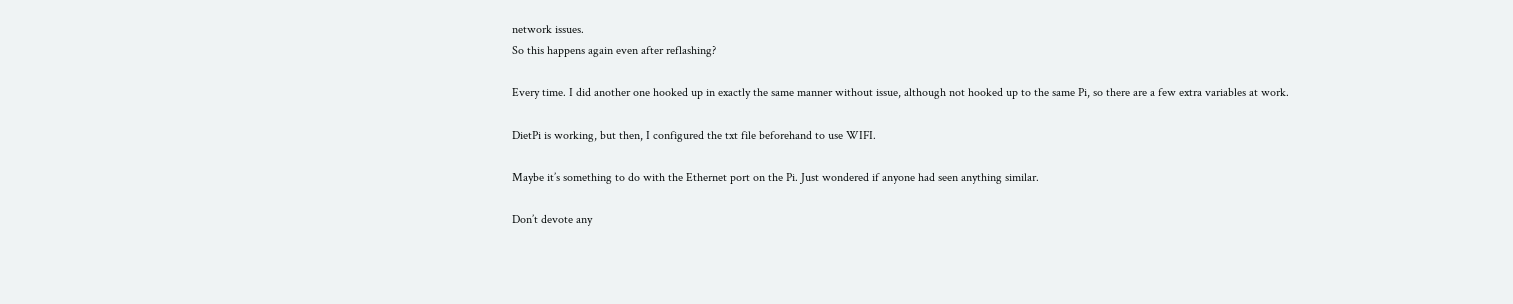network issues.
So this happens again even after reflashing?

Every time. I did another one hooked up in exactly the same manner without issue, although not hooked up to the same Pi, so there are a few extra variables at work.

DietPi is working, but then, I configured the txt file beforehand to use WIFI.

Maybe it’s something to do with the Ethernet port on the Pi. Just wondered if anyone had seen anything similar.

Don’t devote any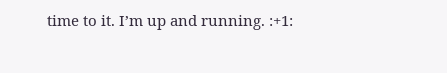time to it. I’m up and running. :+1: